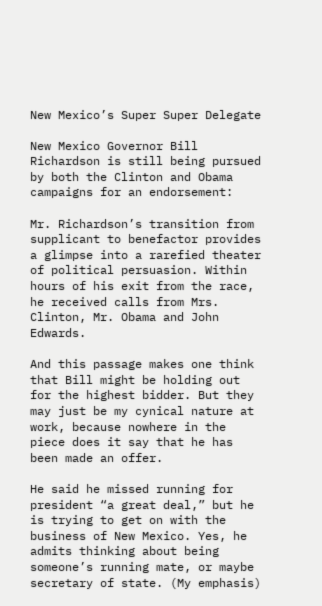New Mexico’s Super Super Delegate

New Mexico Governor Bill Richardson is still being pursued by both the Clinton and Obama campaigns for an endorsement:

Mr. Richardson’s transition from supplicant to benefactor provides a glimpse into a rarefied theater of political persuasion. Within hours of his exit from the race, he received calls from Mrs. Clinton, Mr. Obama and John Edwards.

And this passage makes one think that Bill might be holding out for the highest bidder. But they may just be my cynical nature at work, because nowhere in the piece does it say that he has been made an offer.

He said he missed running for president “a great deal,” but he is trying to get on with the business of New Mexico. Yes, he admits thinking about being someone’s running mate, or maybe secretary of state. (My emphasis)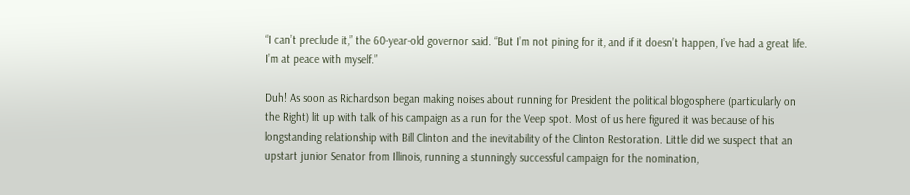“I can’t preclude it,” the 60-year-old governor said. “But I’m not pining for it, and if it doesn’t happen, I’ve had a great life. I’m at peace with myself.”

Duh! As soon as Richardson began making noises about running for President the political blogosphere (particularly on the Right) lit up with talk of his campaign as a run for the Veep spot. Most of us here figured it was because of his longstanding relationship with Bill Clinton and the inevitability of the Clinton Restoration. Little did we suspect that an upstart junior Senator from Illinois, running a stunningly successful campaign for the nomination,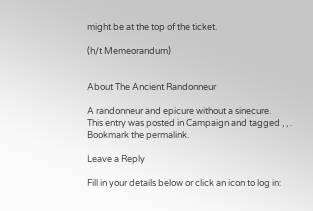might be at the top of the ticket.

(h/t Memeorandum)


About The Ancient Randonneur

A randonneur and epicure without a sinecure.
This entry was posted in Campaign and tagged , , . Bookmark the permalink.

Leave a Reply

Fill in your details below or click an icon to log in: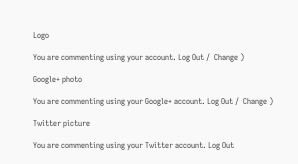Logo

You are commenting using your account. Log Out /  Change )

Google+ photo

You are commenting using your Google+ account. Log Out /  Change )

Twitter picture

You are commenting using your Twitter account. Log Out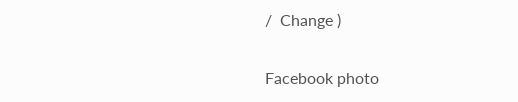/  Change )

Facebook photo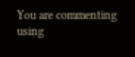You are commenting using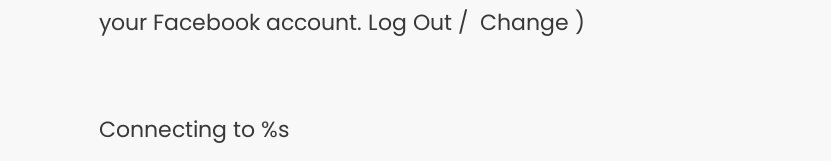your Facebook account. Log Out /  Change )


Connecting to %s